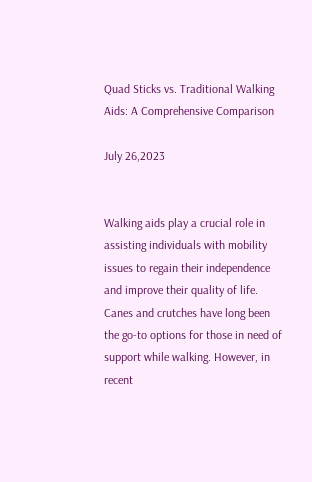Quad Sticks vs. Traditional Walking Aids: A Comprehensive Comparison

July 26,2023


Walking aids play a crucial role in assisting individuals with mobility issues to regain their independence and improve their quality of life. Canes and crutches have long been the go-to options for those in need of support while walking. However, in recent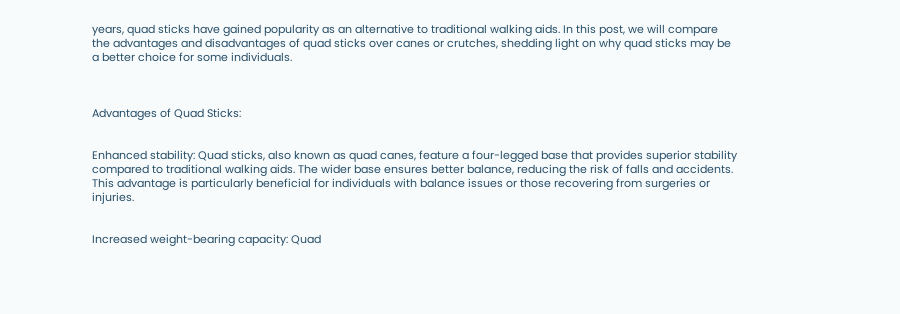years, quad sticks have gained popularity as an alternative to traditional walking aids. In this post, we will compare the advantages and disadvantages of quad sticks over canes or crutches, shedding light on why quad sticks may be a better choice for some individuals.



Advantages of Quad Sticks:


Enhanced stability: Quad sticks, also known as quad canes, feature a four-legged base that provides superior stability compared to traditional walking aids. The wider base ensures better balance, reducing the risk of falls and accidents. This advantage is particularly beneficial for individuals with balance issues or those recovering from surgeries or injuries.


Increased weight-bearing capacity: Quad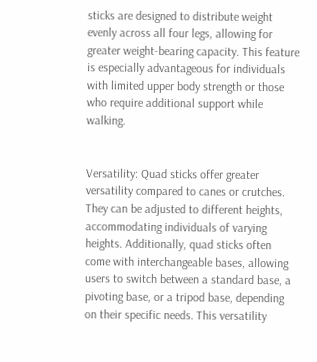sticks are designed to distribute weight evenly across all four legs, allowing for greater weight-bearing capacity. This feature is especially advantageous for individuals with limited upper body strength or those who require additional support while walking.


Versatility: Quad sticks offer greater versatility compared to canes or crutches. They can be adjusted to different heights, accommodating individuals of varying heights. Additionally, quad sticks often come with interchangeable bases, allowing users to switch between a standard base, a pivoting base, or a tripod base, depending on their specific needs. This versatility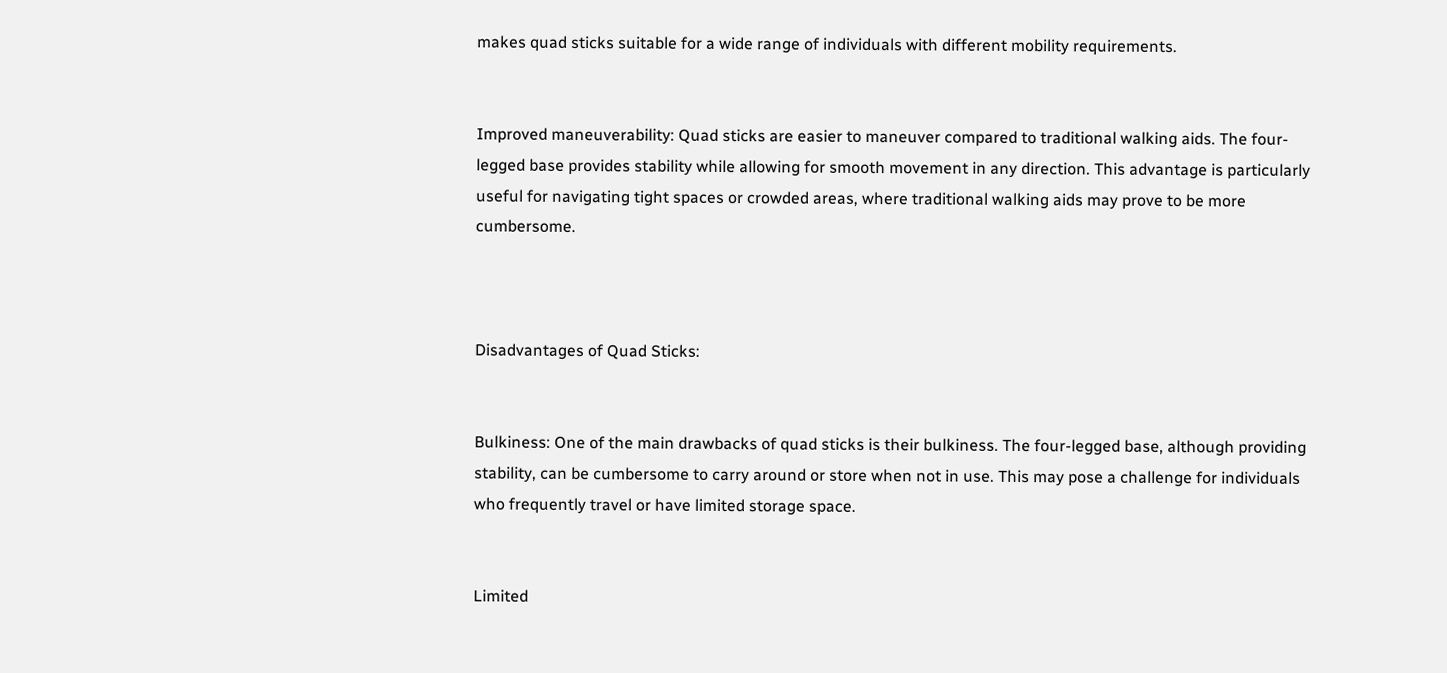makes quad sticks suitable for a wide range of individuals with different mobility requirements.


Improved maneuverability: Quad sticks are easier to maneuver compared to traditional walking aids. The four-legged base provides stability while allowing for smooth movement in any direction. This advantage is particularly useful for navigating tight spaces or crowded areas, where traditional walking aids may prove to be more cumbersome.



Disadvantages of Quad Sticks:


Bulkiness: One of the main drawbacks of quad sticks is their bulkiness. The four-legged base, although providing stability, can be cumbersome to carry around or store when not in use. This may pose a challenge for individuals who frequently travel or have limited storage space.


Limited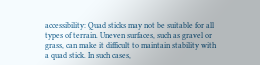accessibility: Quad sticks may not be suitable for all types of terrain. Uneven surfaces, such as gravel or grass, can make it difficult to maintain stability with a quad stick. In such cases,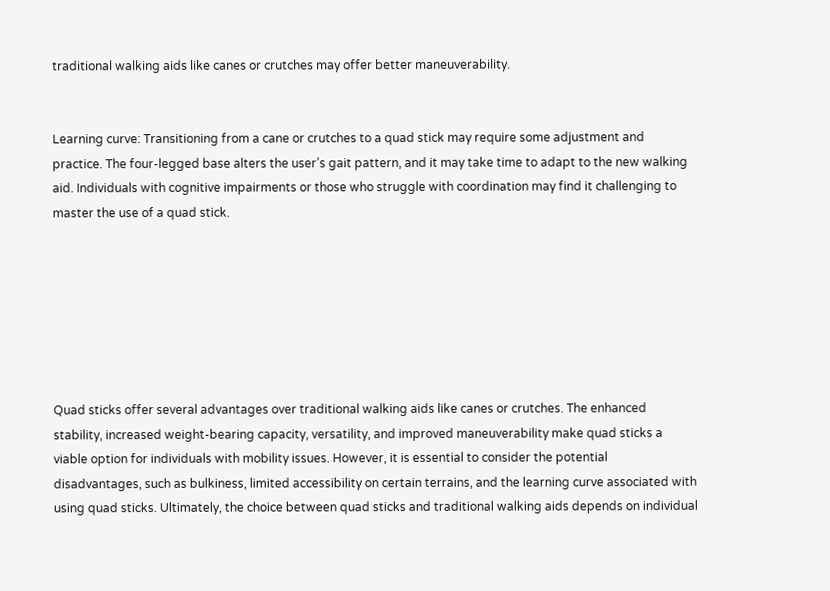traditional walking aids like canes or crutches may offer better maneuverability.


Learning curve: Transitioning from a cane or crutches to a quad stick may require some adjustment and practice. The four-legged base alters the user’s gait pattern, and it may take time to adapt to the new walking aid. Individuals with cognitive impairments or those who struggle with coordination may find it challenging to master the use of a quad stick.







Quad sticks offer several advantages over traditional walking aids like canes or crutches. The enhanced stability, increased weight-bearing capacity, versatility, and improved maneuverability make quad sticks a viable option for individuals with mobility issues. However, it is essential to consider the potential disadvantages, such as bulkiness, limited accessibility on certain terrains, and the learning curve associated with using quad sticks. Ultimately, the choice between quad sticks and traditional walking aids depends on individual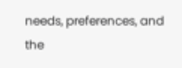needs, preferences, and the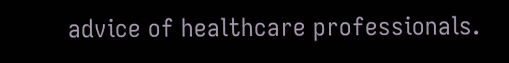advice of healthcare professionals.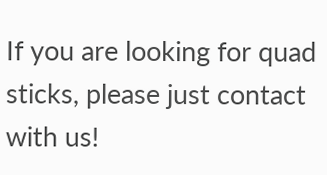If you are looking for quad sticks, please just contact with us!